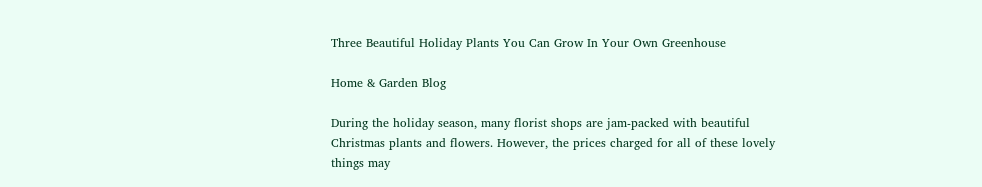Three Beautiful Holiday Plants You Can Grow In Your Own Greenhouse

Home & Garden Blog

During the holiday season, many florist shops are jam-packed with beautiful Christmas plants and flowers. However, the prices charged for all of these lovely things may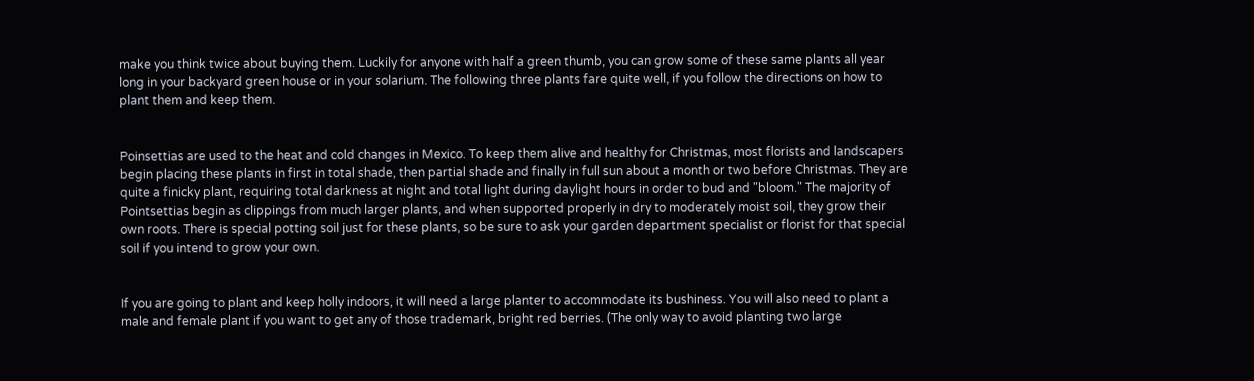make you think twice about buying them. Luckily for anyone with half a green thumb, you can grow some of these same plants all year long in your backyard green house or in your solarium. The following three plants fare quite well, if you follow the directions on how to plant them and keep them.


Poinsettias are used to the heat and cold changes in Mexico. To keep them alive and healthy for Christmas, most florists and landscapers begin placing these plants in first in total shade, then partial shade and finally in full sun about a month or two before Christmas. They are quite a finicky plant, requiring total darkness at night and total light during daylight hours in order to bud and "bloom." The majority of Pointsettias begin as clippings from much larger plants, and when supported properly in dry to moderately moist soil, they grow their own roots. There is special potting soil just for these plants, so be sure to ask your garden department specialist or florist for that special soil if you intend to grow your own.


If you are going to plant and keep holly indoors, it will need a large planter to accommodate its bushiness. You will also need to plant a male and female plant if you want to get any of those trademark, bright red berries. (The only way to avoid planting two large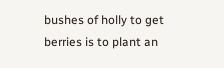bushes of holly to get berries is to plant an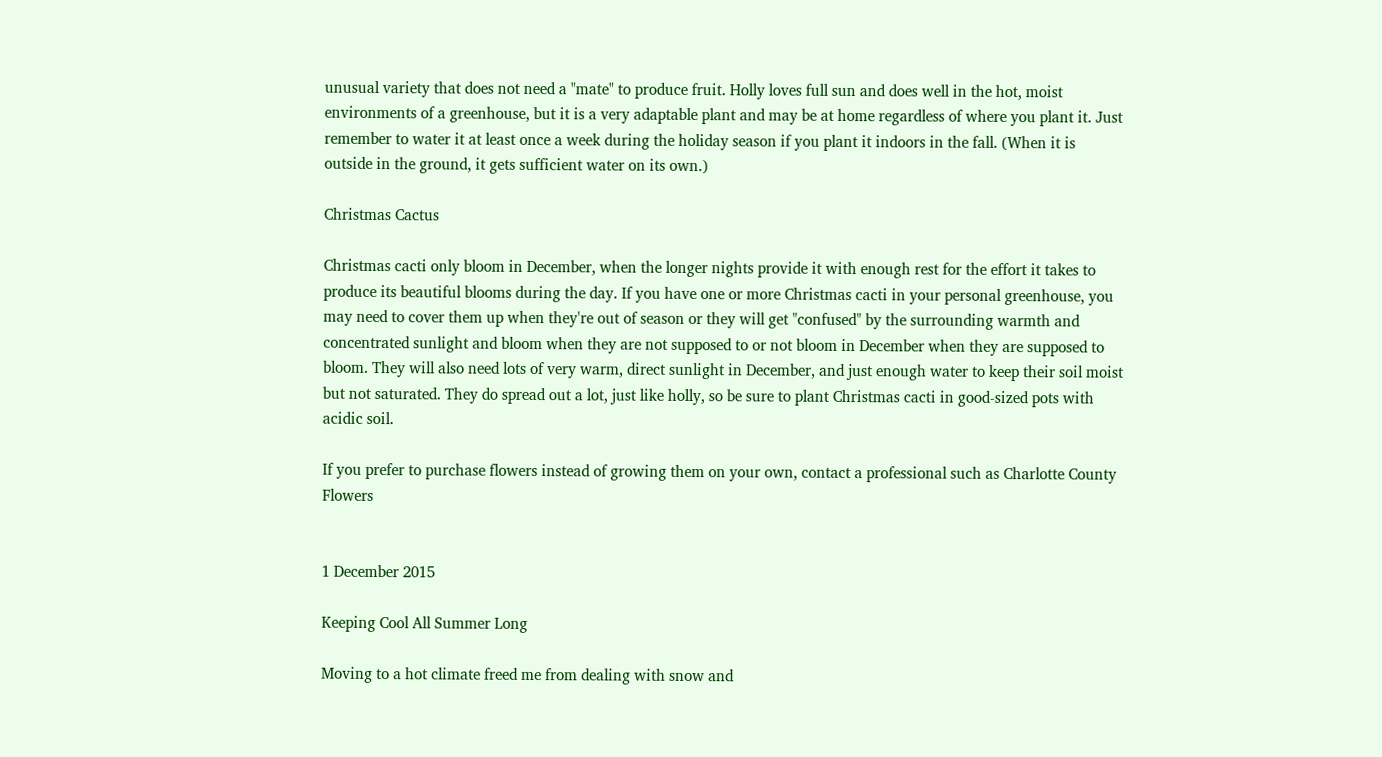unusual variety that does not need a "mate" to produce fruit. Holly loves full sun and does well in the hot, moist environments of a greenhouse, but it is a very adaptable plant and may be at home regardless of where you plant it. Just remember to water it at least once a week during the holiday season if you plant it indoors in the fall. (When it is outside in the ground, it gets sufficient water on its own.)

Christmas Cactus

Christmas cacti only bloom in December, when the longer nights provide it with enough rest for the effort it takes to produce its beautiful blooms during the day. If you have one or more Christmas cacti in your personal greenhouse, you may need to cover them up when they're out of season or they will get "confused" by the surrounding warmth and concentrated sunlight and bloom when they are not supposed to or not bloom in December when they are supposed to bloom. They will also need lots of very warm, direct sunlight in December, and just enough water to keep their soil moist but not saturated. They do spread out a lot, just like holly, so be sure to plant Christmas cacti in good-sized pots with acidic soil.

If you prefer to purchase flowers instead of growing them on your own, contact a professional such as Charlotte County Flowers


1 December 2015

Keeping Cool All Summer Long

Moving to a hot climate freed me from dealing with snow and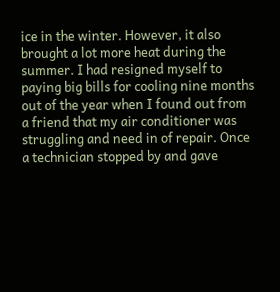ice in the winter. However, it also brought a lot more heat during the summer. I had resigned myself to paying big bills for cooling nine months out of the year when I found out from a friend that my air conditioner was struggling and need in of repair. Once a technician stopped by and gave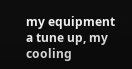my equipment a tune up, my cooling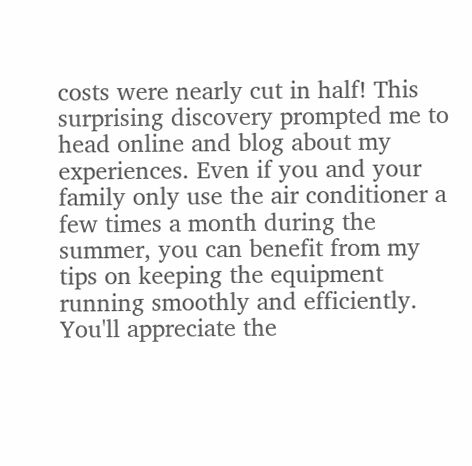costs were nearly cut in half! This surprising discovery prompted me to head online and blog about my experiences. Even if you and your family only use the air conditioner a few times a month during the summer, you can benefit from my tips on keeping the equipment running smoothly and efficiently. You'll appreciate the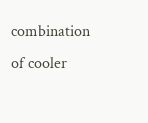combination of cooler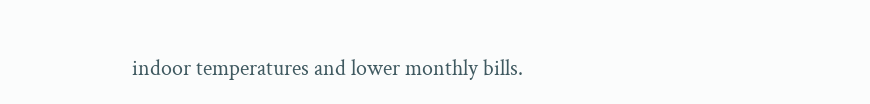indoor temperatures and lower monthly bills.